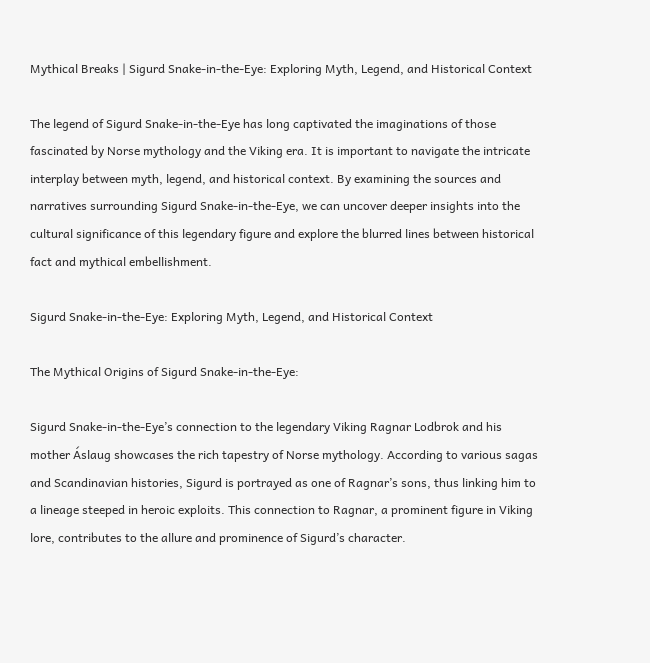Mythical Breaks | Sigurd Snake-in-the-Eye: Exploring Myth, Legend, and Historical Context

The legend of Sigurd Snake-in-the-Eye has long captivated the imaginations of those fascinated by Norse mythology and the Viking era. It is important to navigate the intricate interplay between myth, legend, and historical context. By examining the sources and narratives surrounding Sigurd Snake-in-the-Eye, we can uncover deeper insights into the cultural significance of this legendary figure and explore the blurred lines between historical fact and mythical embellishment.

Sigurd Snake-in-the-Eye: Exploring Myth, Legend, and Historical Context

The Mythical Origins of Sigurd Snake-in-the-Eye:

Sigurd Snake-in-the-Eye’s connection to the legendary Viking Ragnar Lodbrok and his mother Áslaug showcases the rich tapestry of Norse mythology. According to various sagas and Scandinavian histories, Sigurd is portrayed as one of Ragnar’s sons, thus linking him to a lineage steeped in heroic exploits. This connection to Ragnar, a prominent figure in Viking lore, contributes to the allure and prominence of Sigurd’s character.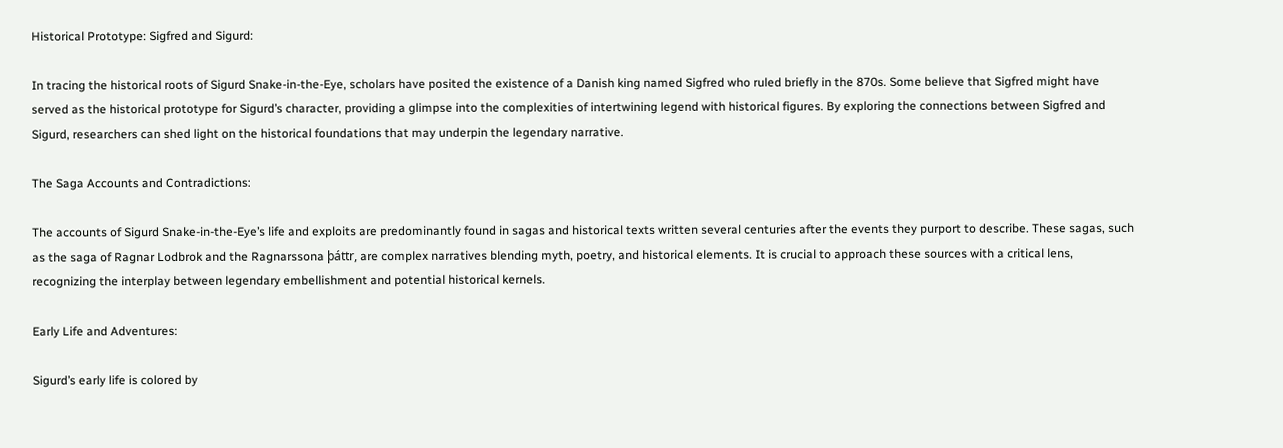Historical Prototype: Sigfred and Sigurd:

In tracing the historical roots of Sigurd Snake-in-the-Eye, scholars have posited the existence of a Danish king named Sigfred who ruled briefly in the 870s. Some believe that Sigfred might have served as the historical prototype for Sigurd’s character, providing a glimpse into the complexities of intertwining legend with historical figures. By exploring the connections between Sigfred and Sigurd, researchers can shed light on the historical foundations that may underpin the legendary narrative.

The Saga Accounts and Contradictions:

The accounts of Sigurd Snake-in-the-Eye’s life and exploits are predominantly found in sagas and historical texts written several centuries after the events they purport to describe. These sagas, such as the saga of Ragnar Lodbrok and the Ragnarssona þáttr, are complex narratives blending myth, poetry, and historical elements. It is crucial to approach these sources with a critical lens, recognizing the interplay between legendary embellishment and potential historical kernels.

Early Life and Adventures:

Sigurd’s early life is colored by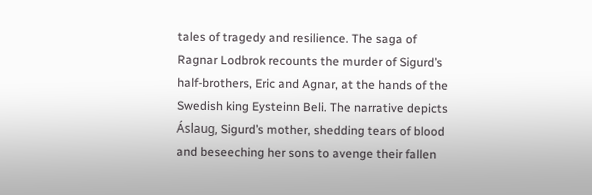tales of tragedy and resilience. The saga of Ragnar Lodbrok recounts the murder of Sigurd’s half-brothers, Eric and Agnar, at the hands of the Swedish king Eysteinn Beli. The narrative depicts Áslaug, Sigurd’s mother, shedding tears of blood and beseeching her sons to avenge their fallen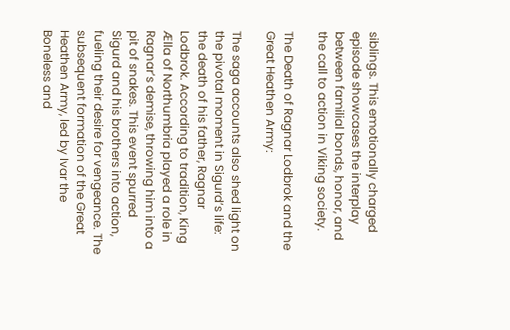siblings. This emotionally charged episode showcases the interplay between familial bonds, honor, and the call to action in Viking society.

The Death of Ragnar Lodbrok and the Great Heathen Army:

The saga accounts also shed light on the pivotal moment in Sigurd’s life: the death of his father, Ragnar Lodbrok. According to tradition, King Ælla of Northumbria played a role in Ragnar’s demise, throwing him into a pit of snakes. This event spurred Sigurd and his brothers into action, fueling their desire for vengeance. The subsequent formation of the Great Heathen Army, led by Ivar the Boneless and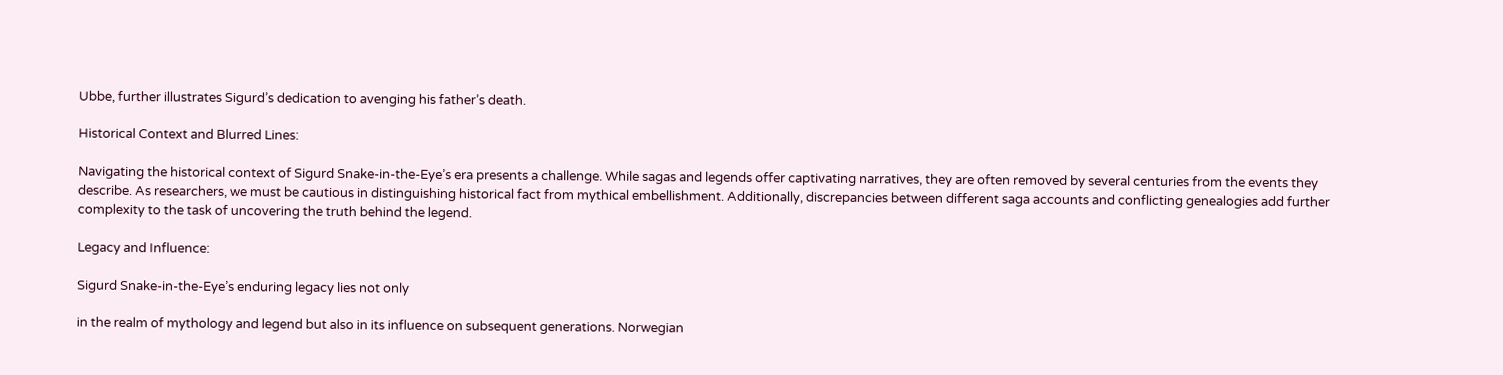Ubbe, further illustrates Sigurd’s dedication to avenging his father’s death.

Historical Context and Blurred Lines:

Navigating the historical context of Sigurd Snake-in-the-Eye’s era presents a challenge. While sagas and legends offer captivating narratives, they are often removed by several centuries from the events they describe. As researchers, we must be cautious in distinguishing historical fact from mythical embellishment. Additionally, discrepancies between different saga accounts and conflicting genealogies add further complexity to the task of uncovering the truth behind the legend.

Legacy and Influence:

Sigurd Snake-in-the-Eye’s enduring legacy lies not only

in the realm of mythology and legend but also in its influence on subsequent generations. Norwegian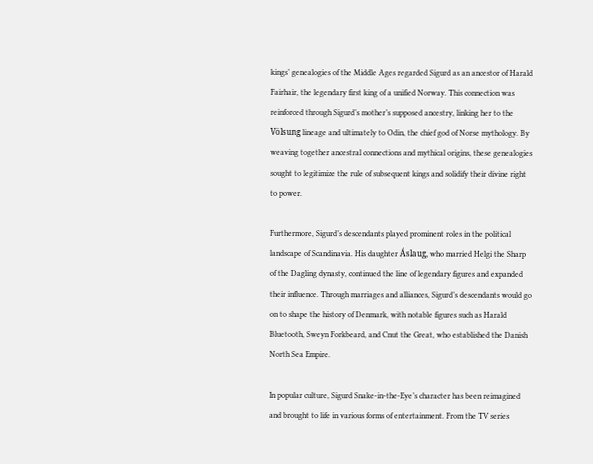kings’ genealogies of the Middle Ages regarded Sigurd as an ancestor of Harald Fairhair, the legendary first king of a unified Norway. This connection was reinforced through Sigurd’s mother’s supposed ancestry, linking her to the Völsung lineage and ultimately to Odin, the chief god of Norse mythology. By weaving together ancestral connections and mythical origins, these genealogies sought to legitimize the rule of subsequent kings and solidify their divine right to power.

Furthermore, Sigurd’s descendants played prominent roles in the political landscape of Scandinavia. His daughter Áslaug, who married Helgi the Sharp of the Dagling dynasty, continued the line of legendary figures and expanded their influence. Through marriages and alliances, Sigurd’s descendants would go on to shape the history of Denmark, with notable figures such as Harald Bluetooth, Sweyn Forkbeard, and Cnut the Great, who established the Danish North Sea Empire.

In popular culture, Sigurd Snake-in-the-Eye’s character has been reimagined and brought to life in various forms of entertainment. From the TV series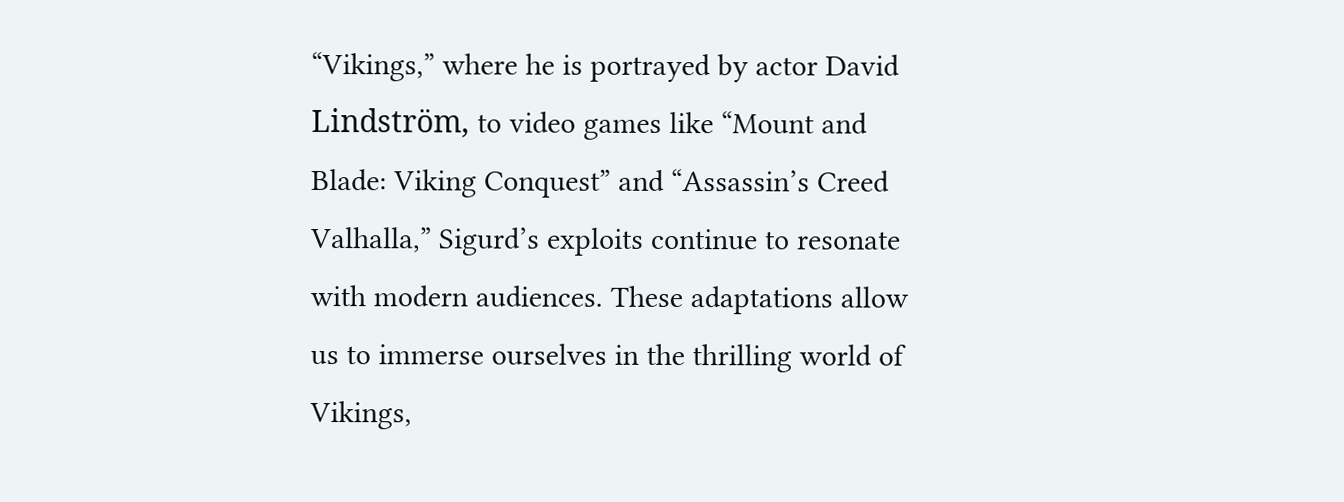“Vikings,” where he is portrayed by actor David Lindström, to video games like “Mount and Blade: Viking Conquest” and “Assassin’s Creed Valhalla,” Sigurd’s exploits continue to resonate with modern audiences. These adaptations allow us to immerse ourselves in the thrilling world of Vikings,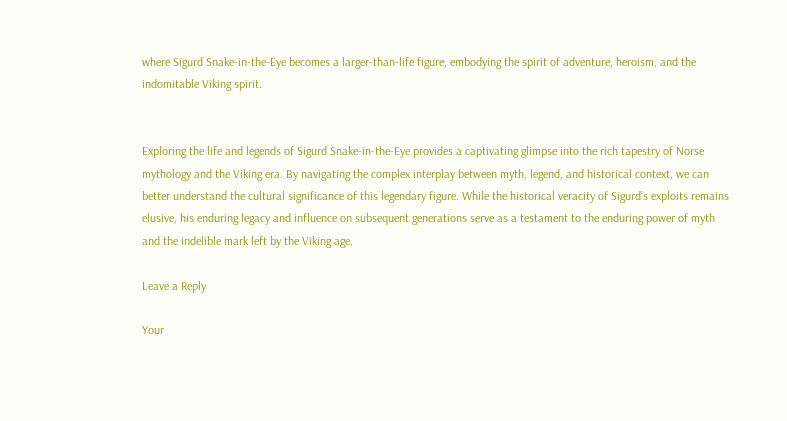where Sigurd Snake-in-the-Eye becomes a larger-than-life figure, embodying the spirit of adventure, heroism, and the indomitable Viking spirit.


Exploring the life and legends of Sigurd Snake-in-the-Eye provides a captivating glimpse into the rich tapestry of Norse mythology and the Viking era. By navigating the complex interplay between myth, legend, and historical context, we can better understand the cultural significance of this legendary figure. While the historical veracity of Sigurd’s exploits remains elusive, his enduring legacy and influence on subsequent generations serve as a testament to the enduring power of myth and the indelible mark left by the Viking age.

Leave a Reply

Your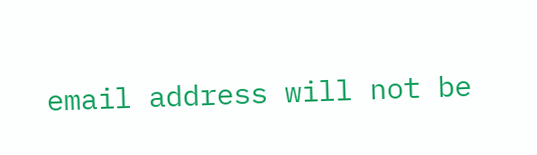email address will not be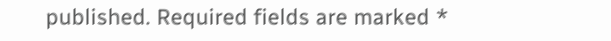published. Required fields are marked *